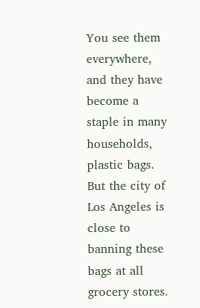You see them everywhere, and they have become a staple in many households, plastic bags. But the city of Los Angeles is close to banning these bags at all grocery stores.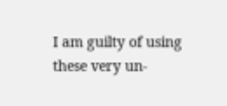I am guilty of using these very un-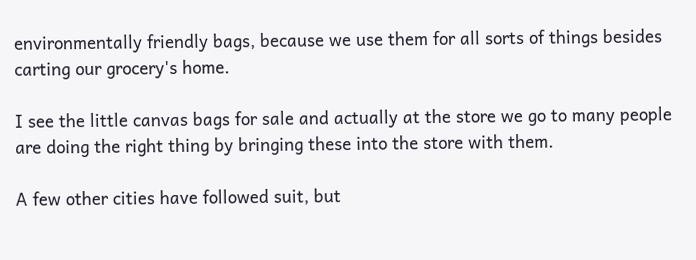environmentally friendly bags, because we use them for all sorts of things besides carting our grocery's home.

I see the little canvas bags for sale and actually at the store we go to many people are doing the right thing by bringing these into the store with them.

A few other cities have followed suit, but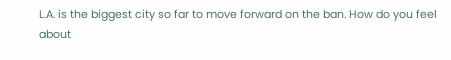L.A. is the biggest city so far to move forward on the ban. How do you feel about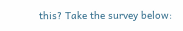this? Take the survey below: